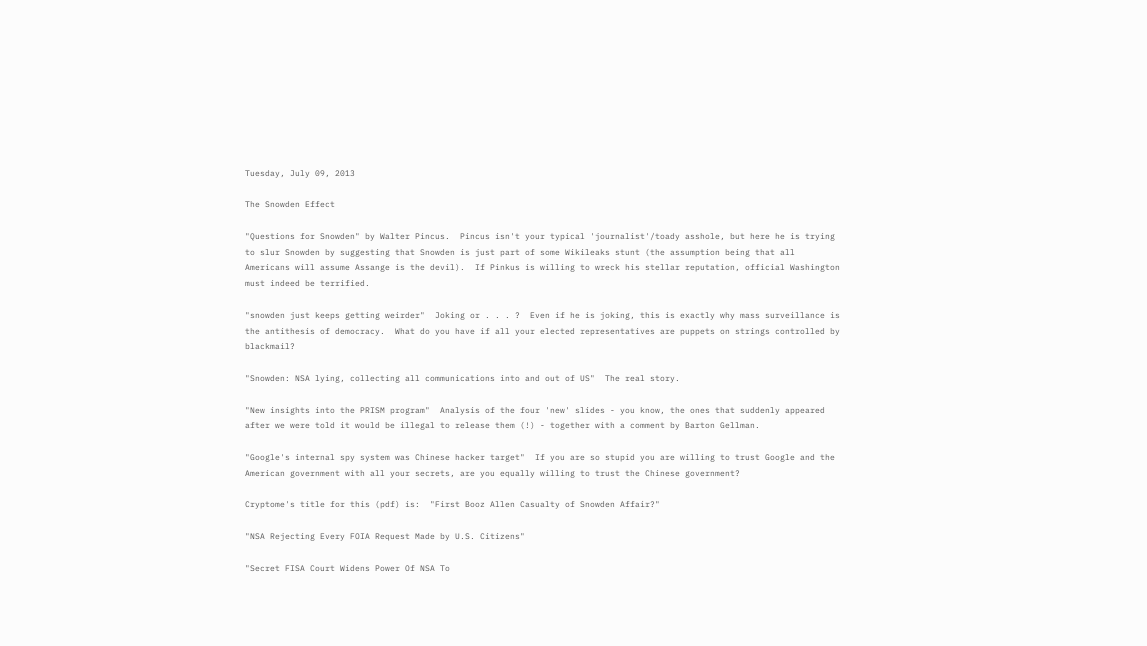Tuesday, July 09, 2013

The Snowden Effect

"Questions for Snowden" by Walter Pincus.  Pincus isn't your typical 'journalist'/toady asshole, but here he is trying to slur Snowden by suggesting that Snowden is just part of some Wikileaks stunt (the assumption being that all Americans will assume Assange is the devil).  If Pinkus is willing to wreck his stellar reputation, official Washington must indeed be terrified.

"snowden just keeps getting weirder"  Joking or . . . ?  Even if he is joking, this is exactly why mass surveillance is the antithesis of democracy.  What do you have if all your elected representatives are puppets on strings controlled by blackmail?

"Snowden: NSA lying, collecting all communications into and out of US"  The real story.

"New insights into the PRISM program"  Analysis of the four 'new' slides - you know, the ones that suddenly appeared after we were told it would be illegal to release them (!) - together with a comment by Barton Gellman.

"Google's internal spy system was Chinese hacker target"  If you are so stupid you are willing to trust Google and the American government with all your secrets, are you equally willing to trust the Chinese government?

Cryptome's title for this (pdf) is:  "First Booz Allen Casualty of Snowden Affair?"

"NSA Rejecting Every FOIA Request Made by U.S. Citizens"

"Secret FISA Court Widens Power Of NSA To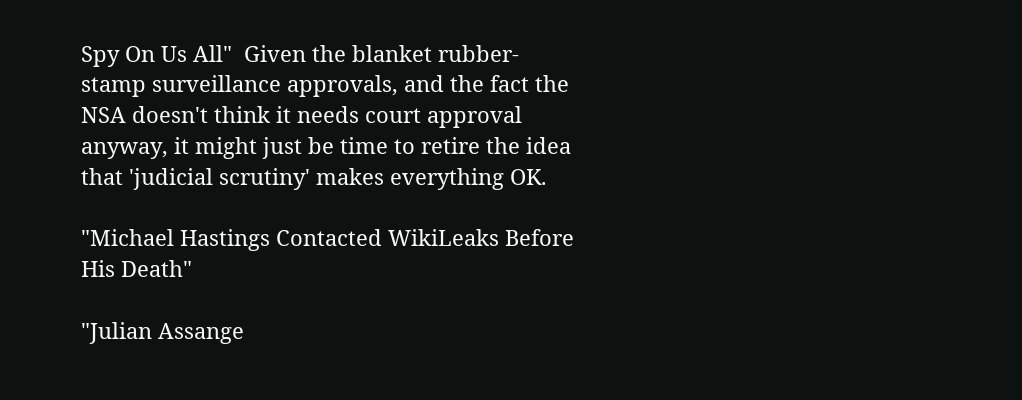Spy On Us All"  Given the blanket rubber-stamp surveillance approvals, and the fact the NSA doesn't think it needs court approval anyway, it might just be time to retire the idea that 'judicial scrutiny' makes everything OK.

"Michael Hastings Contacted WikiLeaks Before His Death"

"Julian Assange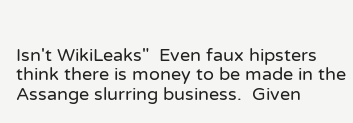Isn't WikiLeaks"  Even faux hipsters think there is money to be made in the Assange slurring business.  Given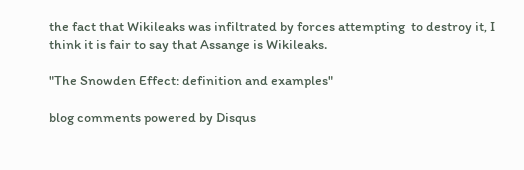the fact that Wikileaks was infiltrated by forces attempting  to destroy it, I think it is fair to say that Assange is Wikileaks.

"The Snowden Effect: definition and examples"

blog comments powered by Disqus